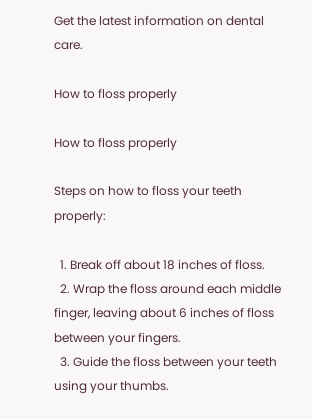Get the latest information on dental care.

How to floss properly

How to floss properly

Steps on how to floss your teeth properly:

  1. Break off about 18 inches of floss.
  2. Wrap the floss around each middle finger, leaving about 6 inches of floss between your fingers.
  3. Guide the floss between your teeth using your thumbs.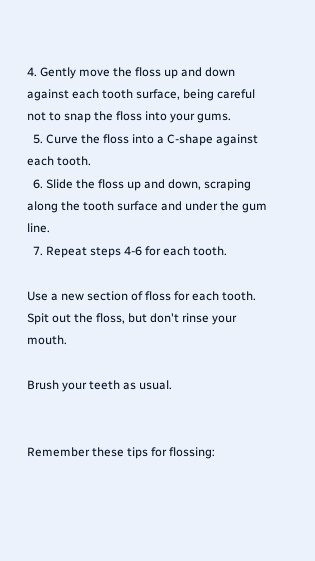4. Gently move the floss up and down against each tooth surface, being careful not to snap the floss into your gums.
  5. Curve the floss into a C-shape against each tooth.
  6. Slide the floss up and down, scraping along the tooth surface and under the gum line.
  7. Repeat steps 4-6 for each tooth.

Use a new section of floss for each tooth. Spit out the floss, but don't rinse your mouth.

Brush your teeth as usual.


Remember these tips for flossing: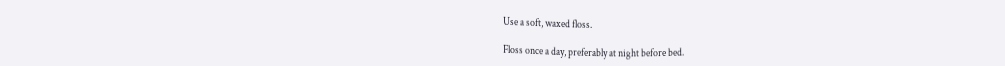Use a soft, waxed floss.

Floss once a day, preferably at night before bed.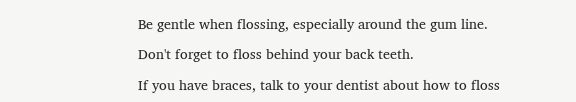Be gentle when flossing, especially around the gum line.

Don't forget to floss behind your back teeth.

If you have braces, talk to your dentist about how to floss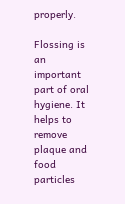properly.

Flossing is an important part of oral hygiene. It helps to remove plaque and food particles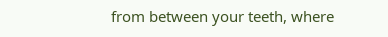from between your teeth, where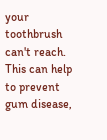your toothbrush can't reach. This can help to prevent gum disease,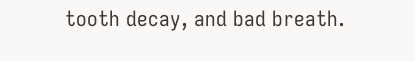tooth decay, and bad breath.